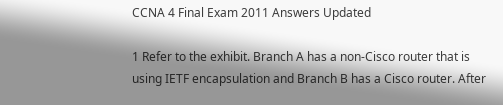CCNA 4 Final Exam 2011 Answers Updated

1 Refer to the exhibit. Branch A has a non-Cisco router that is using IETF encapsulation and Branch B has a Cisco router. After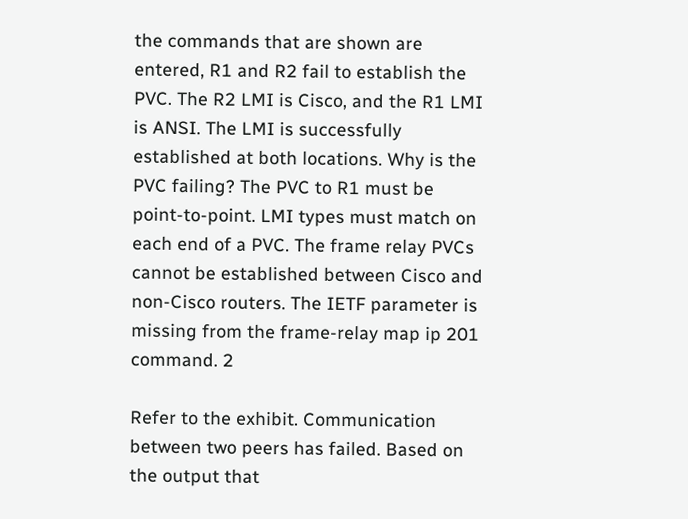the commands that are shown are entered, R1 and R2 fail to establish the PVC. The R2 LMI is Cisco, and the R1 LMI is ANSI. The LMI is successfully established at both locations. Why is the PVC failing? The PVC to R1 must be point-to-point. LMI types must match on each end of a PVC. The frame relay PVCs cannot be established between Cisco and non-Cisco routers. The IETF parameter is missing from the frame-relay map ip 201 command. 2

Refer to the exhibit. Communication between two peers has failed. Based on the output that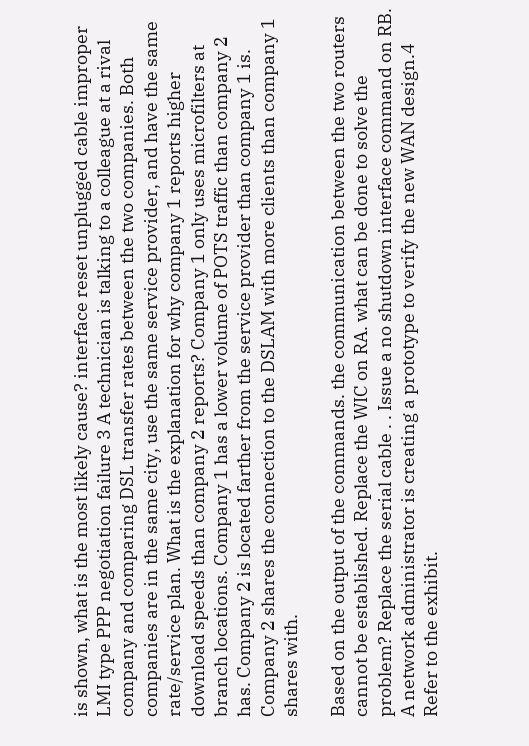is shown, what is the most likely cause? interface reset unplugged cable improper LMI type PPP negotiation failure 3 A technician is talking to a colleague at a rival company and comparing DSL transfer rates between the two companies. Both companies are in the same city, use the same service provider, and have the same rate/service plan. What is the explanation for why company 1 reports higher download speeds than company 2 reports? Company 1 only uses microfilters at branch locations. Company 1 has a lower volume of POTS traffic than company 2 has. Company 2 is located farther from the service provider than company 1 is. Company 2 shares the connection to the DSLAM with more clients than company 1 shares with.

Based on the output of the commands. the communication between the two routers cannot be established. Replace the WIC on RA. what can be done to solve the problem? Replace the serial cable . . Issue a no shutdown interface command on RB. A network administrator is creating a prototype to verify the new WAN design.4 Refer to the exhibit.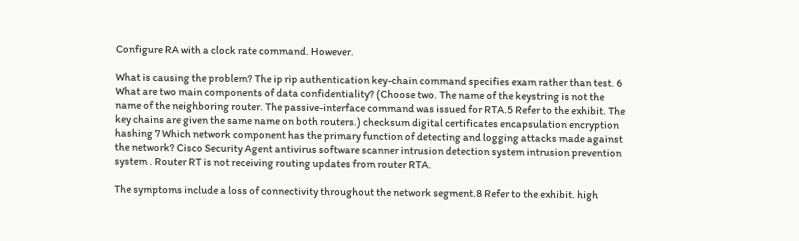Configure RA with a clock rate command. However.

What is causing the problem? The ip rip authentication key-chain command specifies exam rather than test. 6 What are two main components of data confidentiality? (Choose two. The name of the keystring is not the name of the neighboring router. The passive-interface command was issued for RTA.5 Refer to the exhibit. The key chains are given the same name on both routers.) checksum digital certificates encapsulation encryption hashing 7 Which network component has the primary function of detecting and logging attacks made against the network? Cisco Security Agent antivirus software scanner intrusion detection system intrusion prevention system . Router RT is not receiving routing updates from router RTA.

The symptoms include a loss of connectivity throughout the network segment.8 Refer to the exhibit. high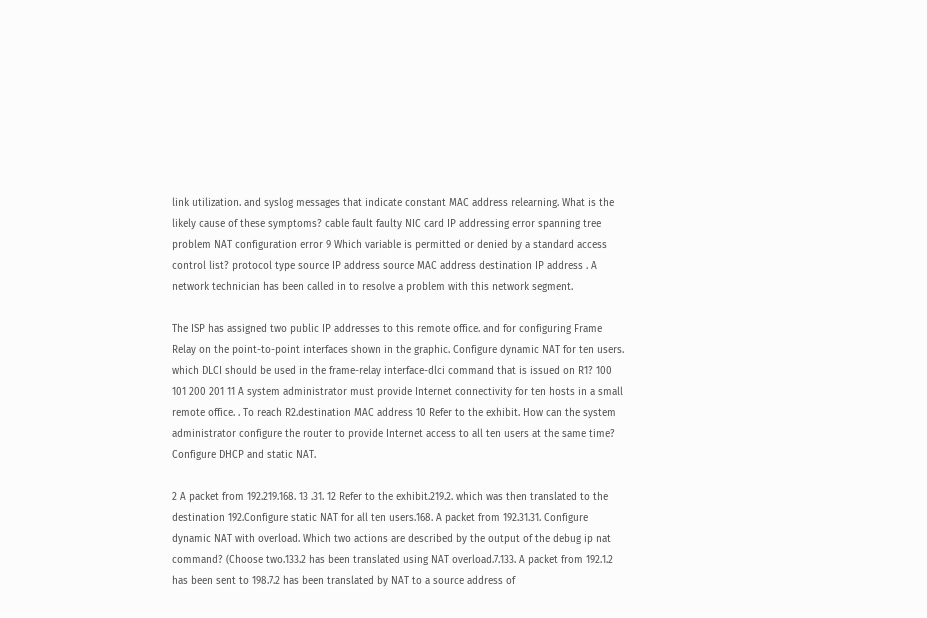link utilization. and syslog messages that indicate constant MAC address relearning. What is the likely cause of these symptoms? cable fault faulty NIC card IP addressing error spanning tree problem NAT configuration error 9 Which variable is permitted or denied by a standard access control list? protocol type source IP address source MAC address destination IP address . A network technician has been called in to resolve a problem with this network segment.

The ISP has assigned two public IP addresses to this remote office. and for configuring Frame Relay on the point-to-point interfaces shown in the graphic. Configure dynamic NAT for ten users. which DLCI should be used in the frame-relay interface-dlci command that is issued on R1? 100 101 200 201 11 A system administrator must provide Internet connectivity for ten hosts in a small remote office. . To reach R2.destination MAC address 10 Refer to the exhibit. How can the system administrator configure the router to provide Internet access to all ten users at the same time? Configure DHCP and static NAT.

2 A packet from 192.219.168. 13 .31. 12 Refer to the exhibit.219.2. which was then translated to the destination 192.Configure static NAT for all ten users.168. A packet from 192.31.31. Configure dynamic NAT with overload. Which two actions are described by the output of the debug ip nat command? (Choose two.133.2 has been translated using NAT overload.7.133. A packet from 192.1.2 has been sent to 198.7.2 has been translated by NAT to a source address of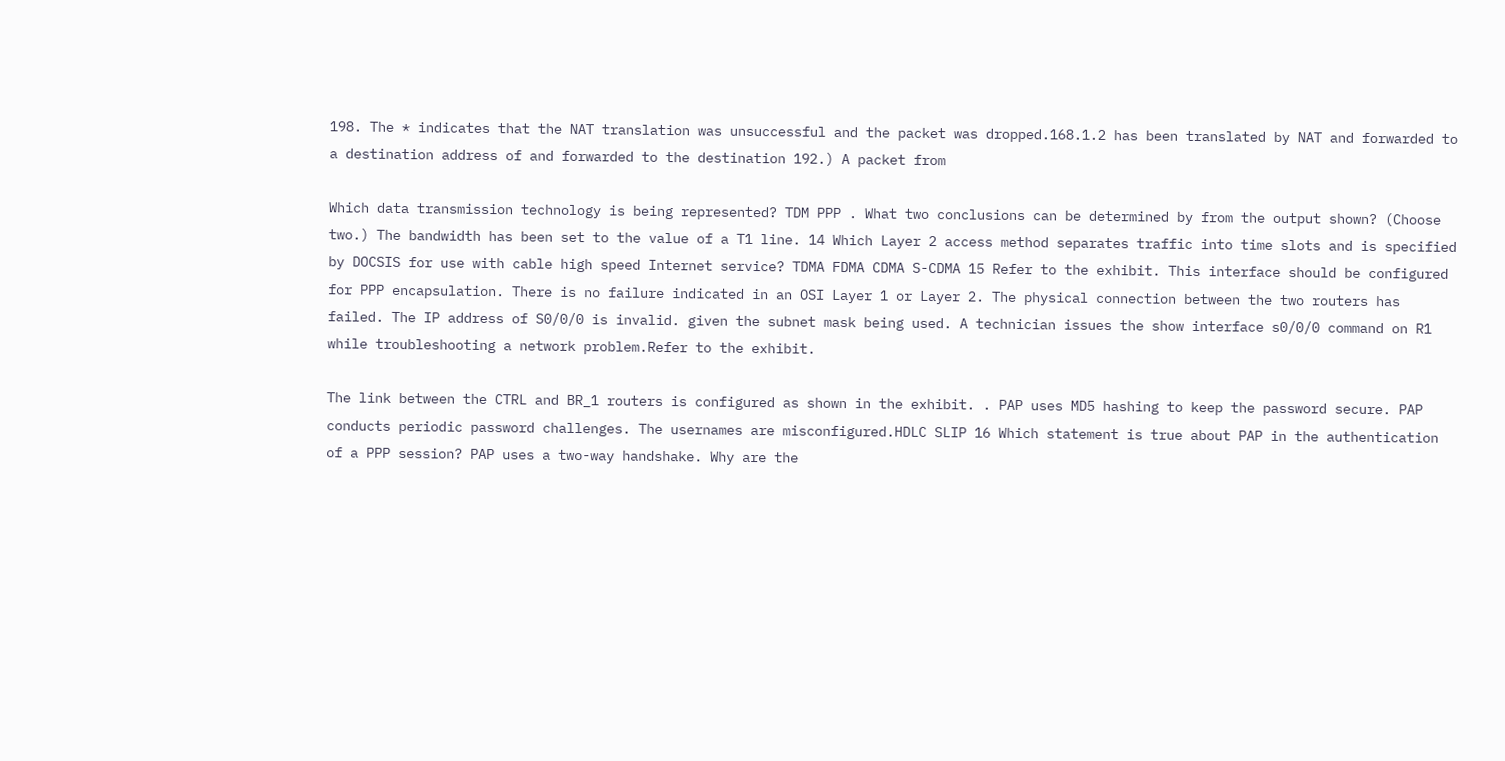198. The * indicates that the NAT translation was unsuccessful and the packet was dropped.168.1.2 has been translated by NAT and forwarded to a destination address of and forwarded to the destination 192.) A packet from

Which data transmission technology is being represented? TDM PPP . What two conclusions can be determined by from the output shown? (Choose two.) The bandwidth has been set to the value of a T1 line. 14 Which Layer 2 access method separates traffic into time slots and is specified by DOCSIS for use with cable high speed Internet service? TDMA FDMA CDMA S-CDMA 15 Refer to the exhibit. This interface should be configured for PPP encapsulation. There is no failure indicated in an OSI Layer 1 or Layer 2. The physical connection between the two routers has failed. The IP address of S0/0/0 is invalid. given the subnet mask being used. A technician issues the show interface s0/0/0 command on R1 while troubleshooting a network problem.Refer to the exhibit.

The link between the CTRL and BR_1 routers is configured as shown in the exhibit. . PAP uses MD5 hashing to keep the password secure. PAP conducts periodic password challenges. The usernames are misconfigured.HDLC SLIP 16 Which statement is true about PAP in the authentication of a PPP session? PAP uses a two-way handshake. Why are the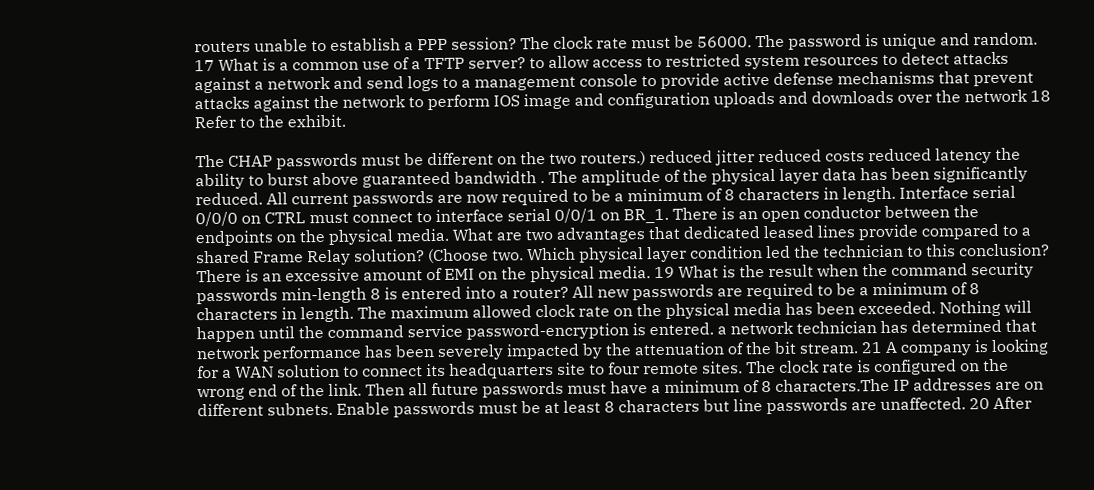routers unable to establish a PPP session? The clock rate must be 56000. The password is unique and random. 17 What is a common use of a TFTP server? to allow access to restricted system resources to detect attacks against a network and send logs to a management console to provide active defense mechanisms that prevent attacks against the network to perform IOS image and configuration uploads and downloads over the network 18 Refer to the exhibit.

The CHAP passwords must be different on the two routers.) reduced jitter reduced costs reduced latency the ability to burst above guaranteed bandwidth . The amplitude of the physical layer data has been significantly reduced. All current passwords are now required to be a minimum of 8 characters in length. Interface serial 0/0/0 on CTRL must connect to interface serial 0/0/1 on BR_1. There is an open conductor between the endpoints on the physical media. What are two advantages that dedicated leased lines provide compared to a shared Frame Relay solution? (Choose two. Which physical layer condition led the technician to this conclusion? There is an excessive amount of EMI on the physical media. 19 What is the result when the command security passwords min-length 8 is entered into a router? All new passwords are required to be a minimum of 8 characters in length. The maximum allowed clock rate on the physical media has been exceeded. Nothing will happen until the command service password-encryption is entered. a network technician has determined that network performance has been severely impacted by the attenuation of the bit stream. 21 A company is looking for a WAN solution to connect its headquarters site to four remote sites. The clock rate is configured on the wrong end of the link. Then all future passwords must have a minimum of 8 characters.The IP addresses are on different subnets. Enable passwords must be at least 8 characters but line passwords are unaffected. 20 After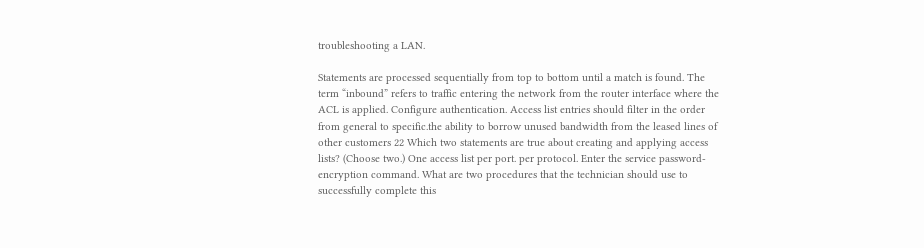troubleshooting a LAN.

Statements are processed sequentially from top to bottom until a match is found. The term “inbound” refers to traffic entering the network from the router interface where the ACL is applied. Configure authentication. Access list entries should filter in the order from general to specific.the ability to borrow unused bandwidth from the leased lines of other customers 22 Which two statements are true about creating and applying access lists? (Choose two.) One access list per port. per protocol. Enter the service password-encryption command. What are two procedures that the technician should use to successfully complete this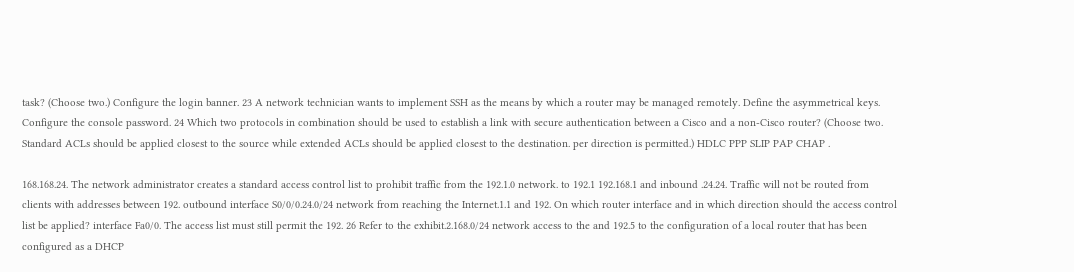task? (Choose two.) Configure the login banner. 23 A network technician wants to implement SSH as the means by which a router may be managed remotely. Define the asymmetrical keys. Configure the console password. 24 Which two protocols in combination should be used to establish a link with secure authentication between a Cisco and a non-Cisco router? (Choose two. Standard ACLs should be applied closest to the source while extended ACLs should be applied closest to the destination. per direction is permitted.) HDLC PPP SLIP PAP CHAP .

168.168.24. The network administrator creates a standard access control list to prohibit traffic from the 192.1.0 network. to 192.1 192.168.1 and inbound .24.24. Traffic will not be routed from clients with addresses between 192. outbound interface S0/0/0.24.0/24 network from reaching the Internet.1.1 and 192. On which router interface and in which direction should the access control list be applied? interface Fa0/0. The access list must still permit the 192. 26 Refer to the exhibit.2.168.0/24 network access to the and 192.5 to the configuration of a local router that has been configured as a DHCP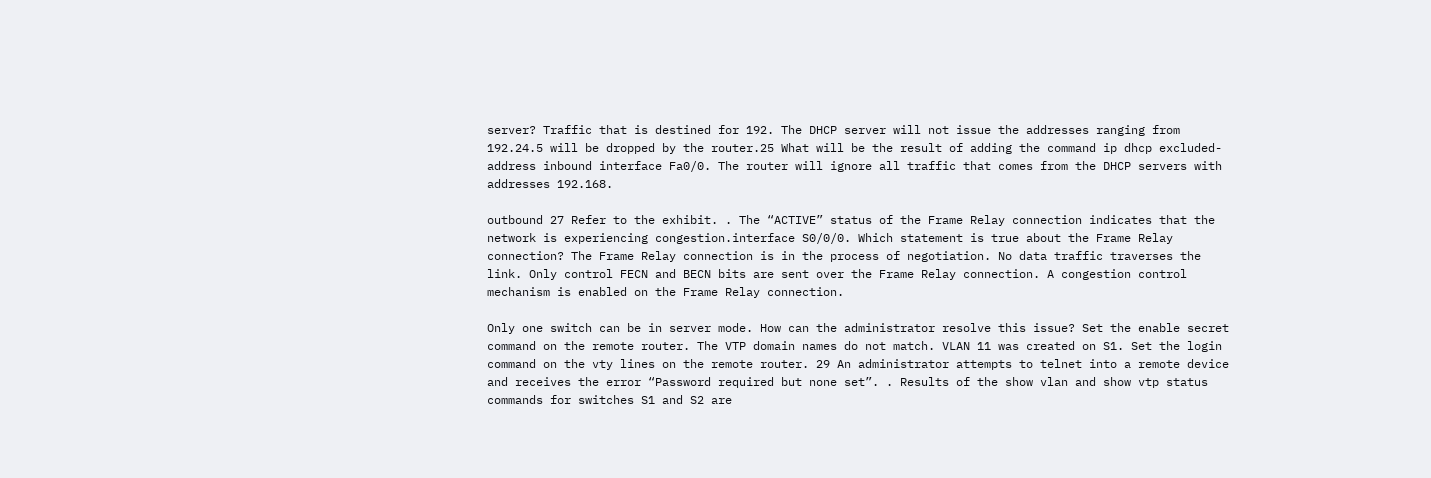server? Traffic that is destined for 192. The DHCP server will not issue the addresses ranging from 192.24.5 will be dropped by the router.25 What will be the result of adding the command ip dhcp excluded-address inbound interface Fa0/0. The router will ignore all traffic that comes from the DHCP servers with addresses 192.168.

outbound 27 Refer to the exhibit. . The “ACTIVE” status of the Frame Relay connection indicates that the network is experiencing congestion.interface S0/0/0. Which statement is true about the Frame Relay connection? The Frame Relay connection is in the process of negotiation. No data traffic traverses the link. Only control FECN and BECN bits are sent over the Frame Relay connection. A congestion control mechanism is enabled on the Frame Relay connection.

Only one switch can be in server mode. How can the administrator resolve this issue? Set the enable secret command on the remote router. The VTP domain names do not match. VLAN 11 was created on S1. Set the login command on the vty lines on the remote router. 29 An administrator attempts to telnet into a remote device and receives the error “Password required but none set”. . Results of the show vlan and show vtp status commands for switches S1 and S2 are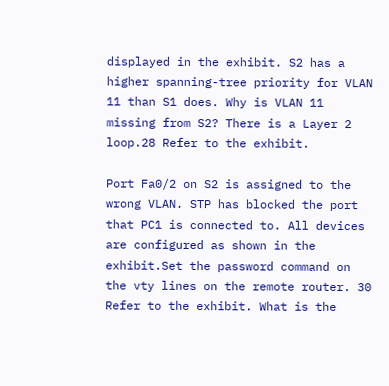displayed in the exhibit. S2 has a higher spanning-tree priority for VLAN 11 than S1 does. Why is VLAN 11 missing from S2? There is a Layer 2 loop.28 Refer to the exhibit.

Port Fa0/2 on S2 is assigned to the wrong VLAN. STP has blocked the port that PC1 is connected to. All devices are configured as shown in the exhibit.Set the password command on the vty lines on the remote router. 30 Refer to the exhibit. What is the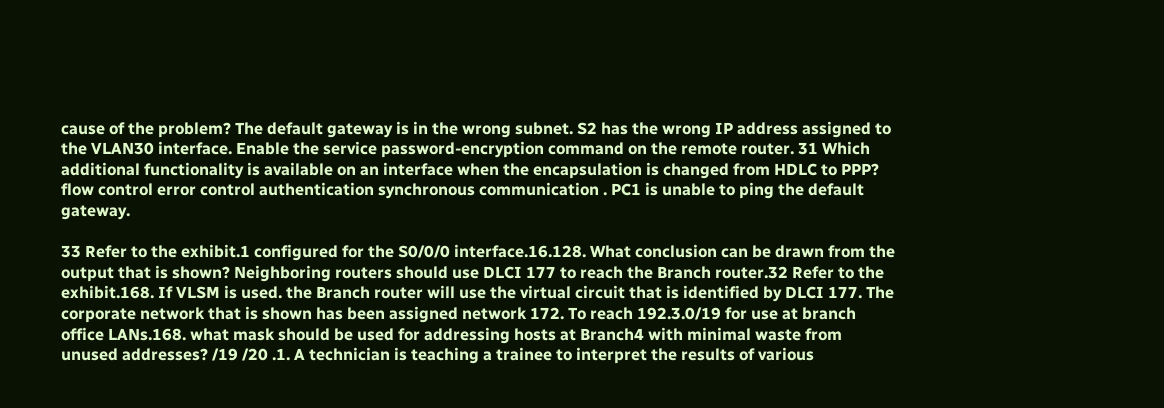cause of the problem? The default gateway is in the wrong subnet. S2 has the wrong IP address assigned to the VLAN30 interface. Enable the service password-encryption command on the remote router. 31 Which additional functionality is available on an interface when the encapsulation is changed from HDLC to PPP? flow control error control authentication synchronous communication . PC1 is unable to ping the default gateway.

33 Refer to the exhibit.1 configured for the S0/0/0 interface.16.128. What conclusion can be drawn from the output that is shown? Neighboring routers should use DLCI 177 to reach the Branch router.32 Refer to the exhibit.168. If VLSM is used. the Branch router will use the virtual circuit that is identified by DLCI 177. The corporate network that is shown has been assigned network 172. To reach 192.3.0/19 for use at branch office LANs.168. what mask should be used for addressing hosts at Branch4 with minimal waste from unused addresses? /19 /20 .1. A technician is teaching a trainee to interpret the results of various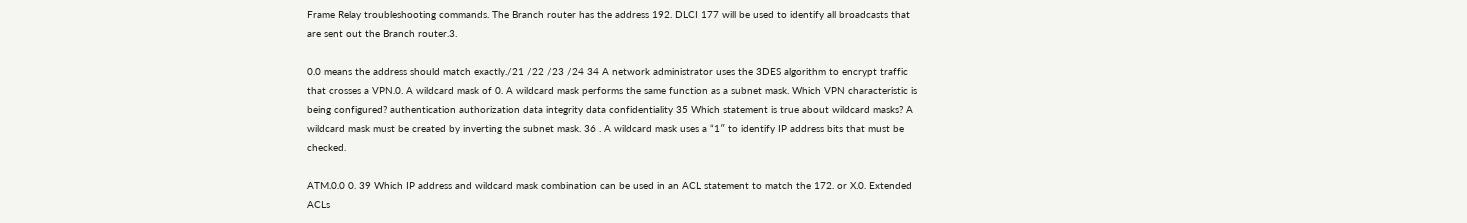Frame Relay troubleshooting commands. The Branch router has the address 192. DLCI 177 will be used to identify all broadcasts that are sent out the Branch router.3.

0.0 means the address should match exactly./21 /22 /23 /24 34 A network administrator uses the 3DES algorithm to encrypt traffic that crosses a VPN.0. A wildcard mask of 0. A wildcard mask performs the same function as a subnet mask. Which VPN characteristic is being configured? authentication authorization data integrity data confidentiality 35 Which statement is true about wildcard masks? A wildcard mask must be created by inverting the subnet mask. 36 . A wildcard mask uses a “1″ to identify IP address bits that must be checked.

ATM.0.0 0. 39 Which IP address and wildcard mask combination can be used in an ACL statement to match the 172. or X.0. Extended ACLs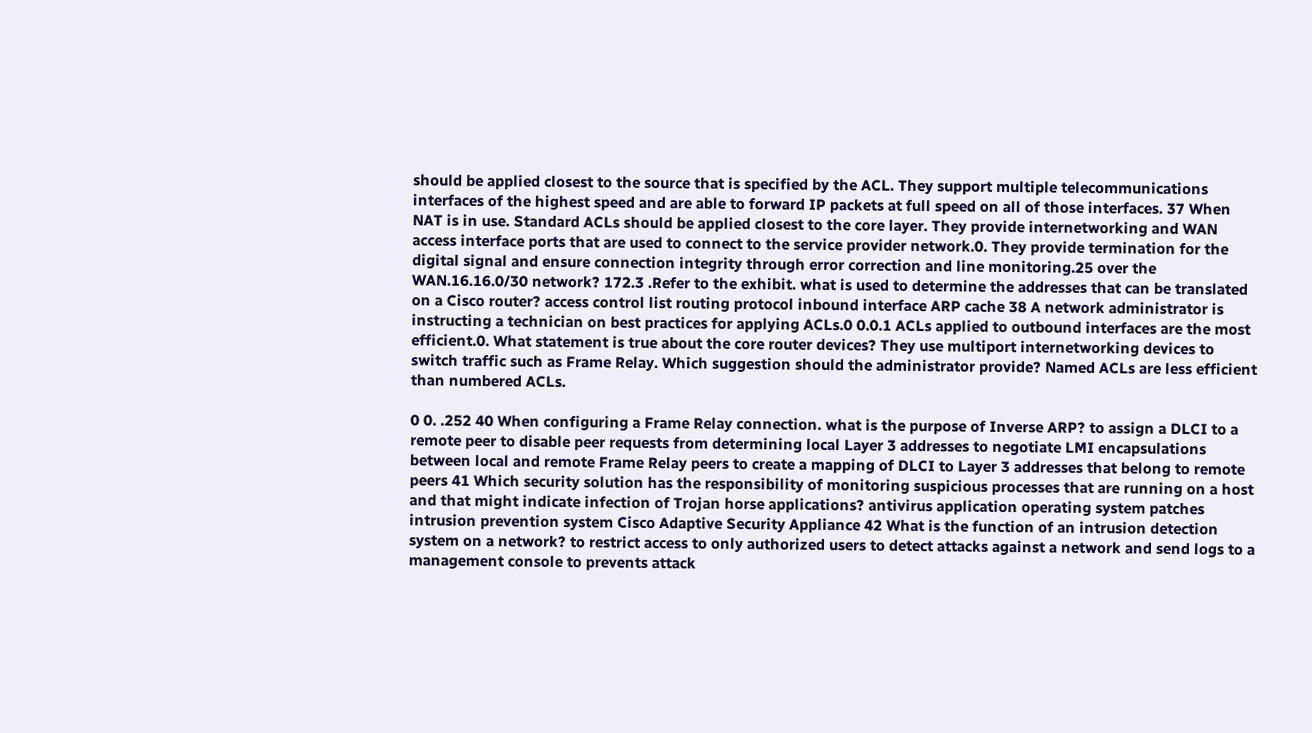should be applied closest to the source that is specified by the ACL. They support multiple telecommunications interfaces of the highest speed and are able to forward IP packets at full speed on all of those interfaces. 37 When NAT is in use. Standard ACLs should be applied closest to the core layer. They provide internetworking and WAN access interface ports that are used to connect to the service provider network.0. They provide termination for the digital signal and ensure connection integrity through error correction and line monitoring.25 over the WAN.16.16.0/30 network? 172.3 .Refer to the exhibit. what is used to determine the addresses that can be translated on a Cisco router? access control list routing protocol inbound interface ARP cache 38 A network administrator is instructing a technician on best practices for applying ACLs.0 0.0.1 ACLs applied to outbound interfaces are the most efficient.0. What statement is true about the core router devices? They use multiport internetworking devices to switch traffic such as Frame Relay. Which suggestion should the administrator provide? Named ACLs are less efficient than numbered ACLs.

0 0. .252 40 When configuring a Frame Relay connection. what is the purpose of Inverse ARP? to assign a DLCI to a remote peer to disable peer requests from determining local Layer 3 addresses to negotiate LMI encapsulations between local and remote Frame Relay peers to create a mapping of DLCI to Layer 3 addresses that belong to remote peers 41 Which security solution has the responsibility of monitoring suspicious processes that are running on a host and that might indicate infection of Trojan horse applications? antivirus application operating system patches intrusion prevention system Cisco Adaptive Security Appliance 42 What is the function of an intrusion detection system on a network? to restrict access to only authorized users to detect attacks against a network and send logs to a management console to prevents attack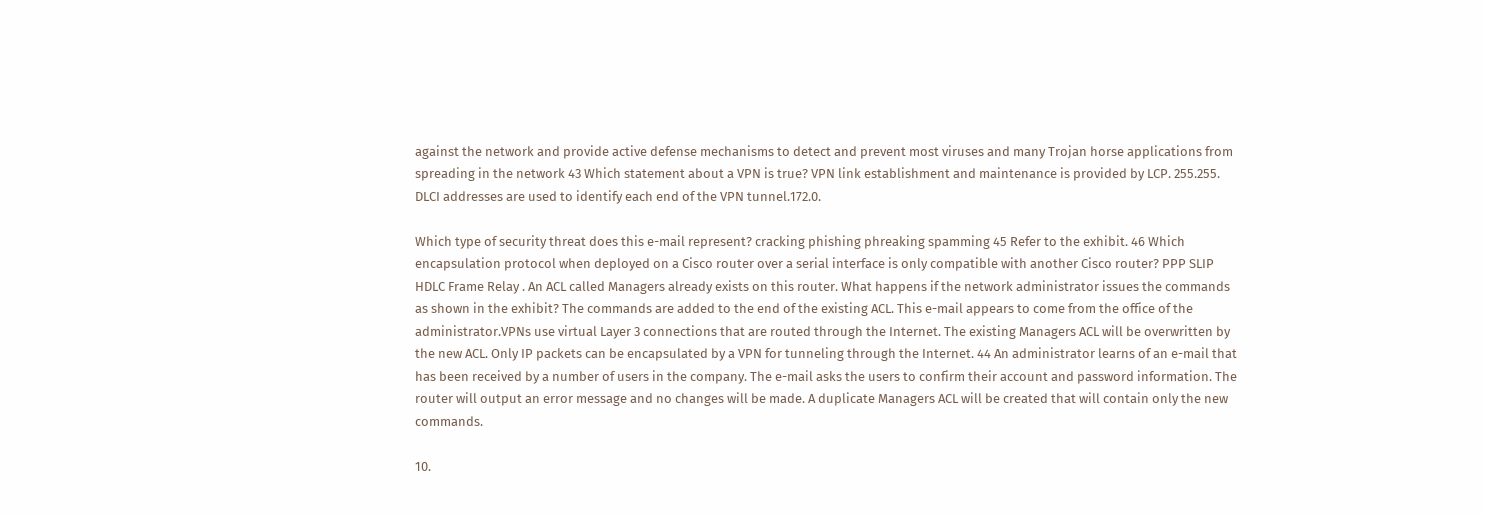against the network and provide active defense mechanisms to detect and prevent most viruses and many Trojan horse applications from spreading in the network 43 Which statement about a VPN is true? VPN link establishment and maintenance is provided by LCP. 255.255. DLCI addresses are used to identify each end of the VPN tunnel.172.0.

Which type of security threat does this e-mail represent? cracking phishing phreaking spamming 45 Refer to the exhibit. 46 Which encapsulation protocol when deployed on a Cisco router over a serial interface is only compatible with another Cisco router? PPP SLIP HDLC Frame Relay . An ACL called Managers already exists on this router. What happens if the network administrator issues the commands as shown in the exhibit? The commands are added to the end of the existing ACL. This e-mail appears to come from the office of the administrator.VPNs use virtual Layer 3 connections that are routed through the Internet. The existing Managers ACL will be overwritten by the new ACL. Only IP packets can be encapsulated by a VPN for tunneling through the Internet. 44 An administrator learns of an e-mail that has been received by a number of users in the company. The e-mail asks the users to confirm their account and password information. The router will output an error message and no changes will be made. A duplicate Managers ACL will be created that will contain only the new commands.

10.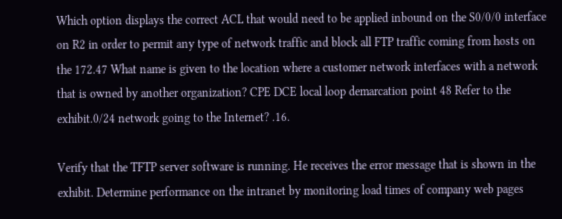Which option displays the correct ACL that would need to be applied inbound on the S0/0/0 interface on R2 in order to permit any type of network traffic and block all FTP traffic coming from hosts on the 172.47 What name is given to the location where a customer network interfaces with a network that is owned by another organization? CPE DCE local loop demarcation point 48 Refer to the exhibit.0/24 network going to the Internet? .16.

Verify that the TFTP server software is running. He receives the error message that is shown in the exhibit. Determine performance on the intranet by monitoring load times of company web pages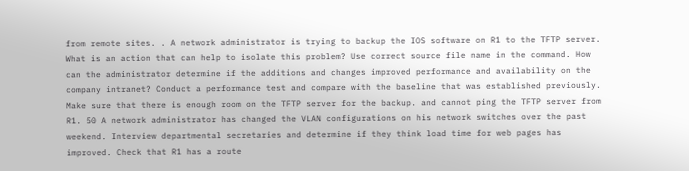from remote sites. . A network administrator is trying to backup the IOS software on R1 to the TFTP server. What is an action that can help to isolate this problem? Use correct source file name in the command. How can the administrator determine if the additions and changes improved performance and availability on the company intranet? Conduct a performance test and compare with the baseline that was established previously. Make sure that there is enough room on the TFTP server for the backup. and cannot ping the TFTP server from R1. 50 A network administrator has changed the VLAN configurations on his network switches over the past weekend. Interview departmental secretaries and determine if they think load time for web pages has improved. Check that R1 has a route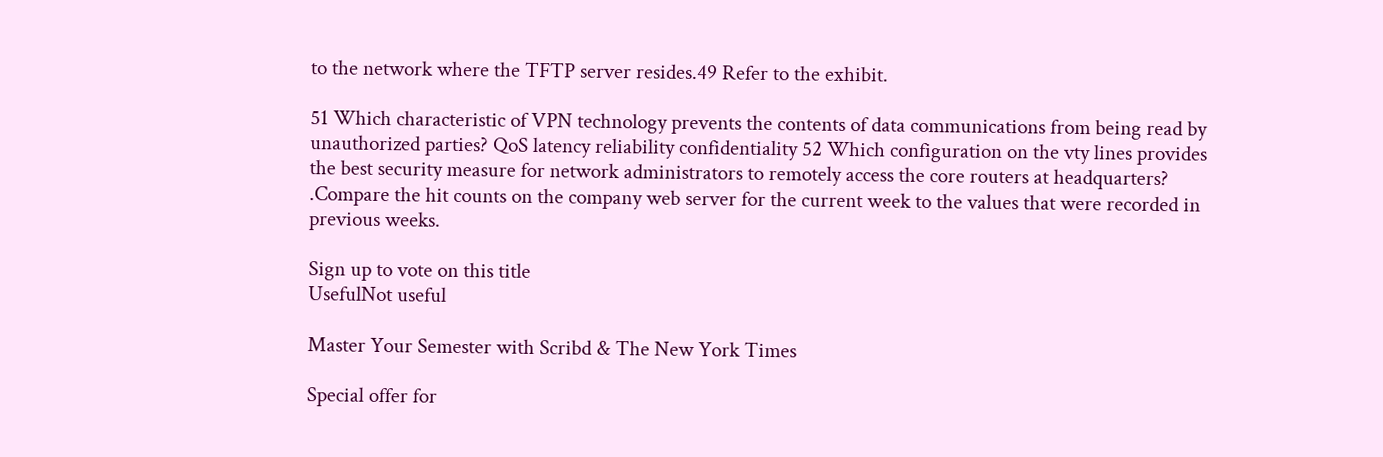to the network where the TFTP server resides.49 Refer to the exhibit.

51 Which characteristic of VPN technology prevents the contents of data communications from being read by unauthorized parties? QoS latency reliability confidentiality 52 Which configuration on the vty lines provides the best security measure for network administrators to remotely access the core routers at headquarters? .Compare the hit counts on the company web server for the current week to the values that were recorded in previous weeks.

Sign up to vote on this title
UsefulNot useful

Master Your Semester with Scribd & The New York Times

Special offer for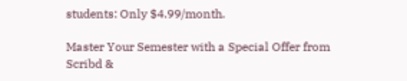students: Only $4.99/month.

Master Your Semester with a Special Offer from Scribd &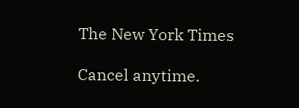The New York Times

Cancel anytime.